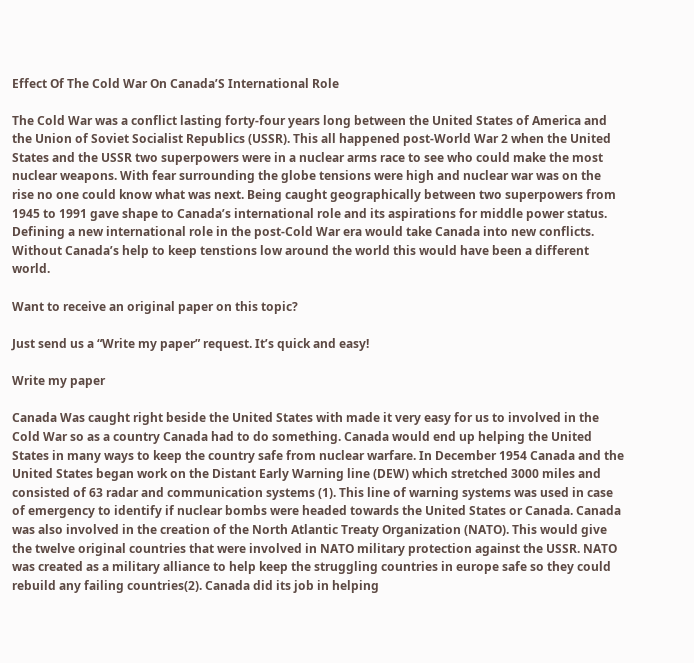Effect Of The Cold War On Canada’S International Role

The Cold War was a conflict lasting forty-four years long between the United States of America and the Union of Soviet Socialist Republics (USSR). This all happened post-World War 2 when the United States and the USSR two superpowers were in a nuclear arms race to see who could make the most nuclear weapons. With fear surrounding the globe tensions were high and nuclear war was on the rise no one could know what was next. Being caught geographically between two superpowers from 1945 to 1991 gave shape to Canada’s international role and its aspirations for middle power status. Defining a new international role in the post-Cold War era would take Canada into new conflicts. Without Canada’s help to keep tenstions low around the world this would have been a different world.

Want to receive an original paper on this topic?

Just send us a “Write my paper” request. It’s quick and easy!

Write my paper

Canada Was caught right beside the United States with made it very easy for us to involved in the Cold War so as a country Canada had to do something. Canada would end up helping the United States in many ways to keep the country safe from nuclear warfare. In December 1954 Canada and the United States began work on the Distant Early Warning line (DEW) which stretched 3000 miles and consisted of 63 radar and communication systems (1). This line of warning systems was used in case of emergency to identify if nuclear bombs were headed towards the United States or Canada. Canada was also involved in the creation of the North Atlantic Treaty Organization (NATO). This would give the twelve original countries that were involved in NATO military protection against the USSR. NATO was created as a military alliance to help keep the struggling countries in europe safe so they could rebuild any failing countries(2). Canada did its job in helping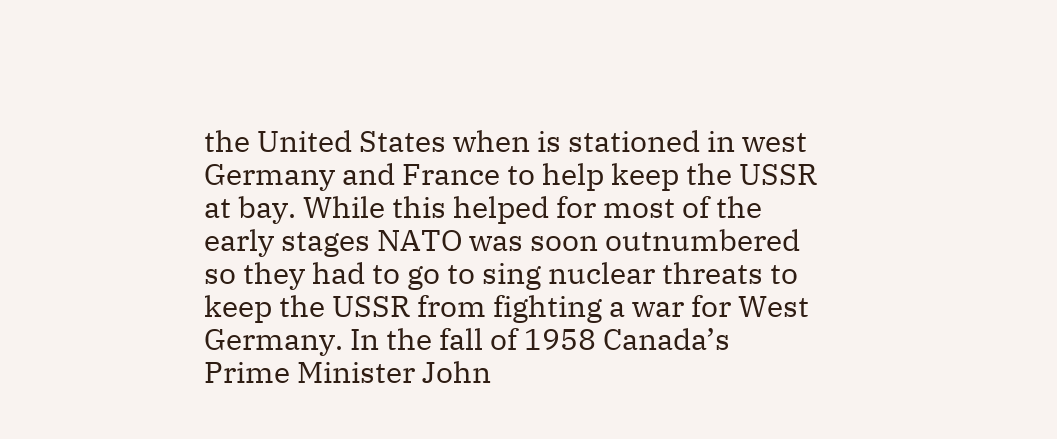the United States when is stationed in west Germany and France to help keep the USSR at bay. While this helped for most of the early stages NATO was soon outnumbered so they had to go to sing nuclear threats to keep the USSR from fighting a war for West Germany. In the fall of 1958 Canada’s Prime Minister John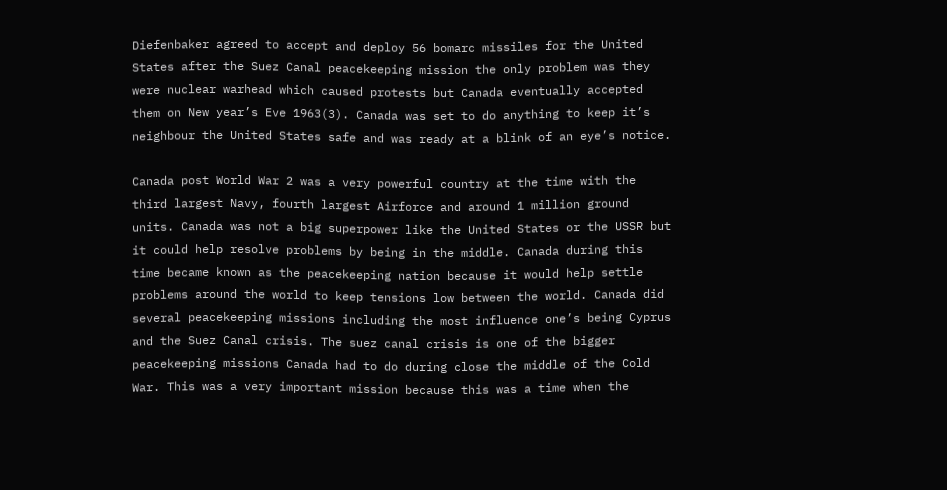Diefenbaker agreed to accept and deploy 56 bomarc missiles for the United States after the Suez Canal peacekeeping mission the only problem was they were nuclear warhead which caused protests but Canada eventually accepted them on New year’s Eve 1963(3). Canada was set to do anything to keep it’s neighbour the United States safe and was ready at a blink of an eye’s notice.

Canada post World War 2 was a very powerful country at the time with the third largest Navy, fourth largest Airforce and around 1 million ground units. Canada was not a big superpower like the United States or the USSR but it could help resolve problems by being in the middle. Canada during this time became known as the peacekeeping nation because it would help settle problems around the world to keep tensions low between the world. Canada did several peacekeeping missions including the most influence one’s being Cyprus and the Suez Canal crisis. The suez canal crisis is one of the bigger peacekeeping missions Canada had to do during close the middle of the Cold War. This was a very important mission because this was a time when the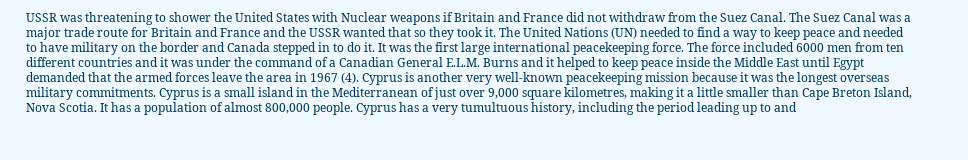USSR was threatening to shower the United States with Nuclear weapons if Britain and France did not withdraw from the Suez Canal. The Suez Canal was a major trade route for Britain and France and the USSR wanted that so they took it. The United Nations (UN) needed to find a way to keep peace and needed to have military on the border and Canada stepped in to do it. It was the first large international peacekeeping force. The force included 6000 men from ten different countries and it was under the command of a Canadian General E.L.M. Burns and it helped to keep peace inside the Middle East until Egypt demanded that the armed forces leave the area in 1967 (4). Cyprus is another very well-known peacekeeping mission because it was the longest overseas military commitments. Cyprus is a small island in the Mediterranean of just over 9,000 square kilometres, making it a little smaller than Cape Breton Island, Nova Scotia. It has a population of almost 800,000 people. Cyprus has a very tumultuous history, including the period leading up to and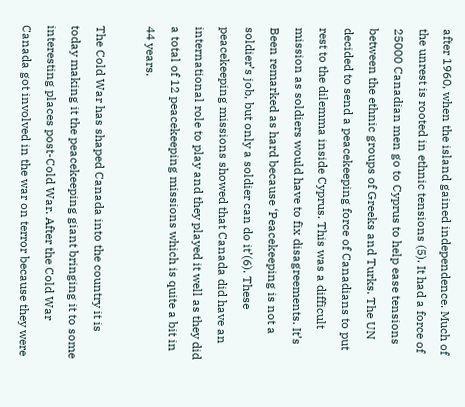after 1960, when the island gained independence. Much of the unrest is rooted in ethnic tensions (5). It had a force of 25000 Canadian men go to Cyprus to help ease tensions between the ethnic groups of Greeks and Turks. The UN decided to send a peacekeeping force of Canadians to put rest to the dilemma inside Cyprus. This was a difficult mission as soldiers would have to fix disagreements. It’s Been remarked as hard because ‘Peacekeeping is not a soldier’s job, but only a soldier can do it’(6). These peacekeeping missions showed that Canada did have an international role to play and they played it well as they did a total of 12 peacekeeping missions which is quite a bit in 44 years.

The Cold War has shaped Canada into the country it is today making it the peacekeeping giant bringing it to some interesting places post-Cold War. After the Cold War Canada got involved in the war on terror because they were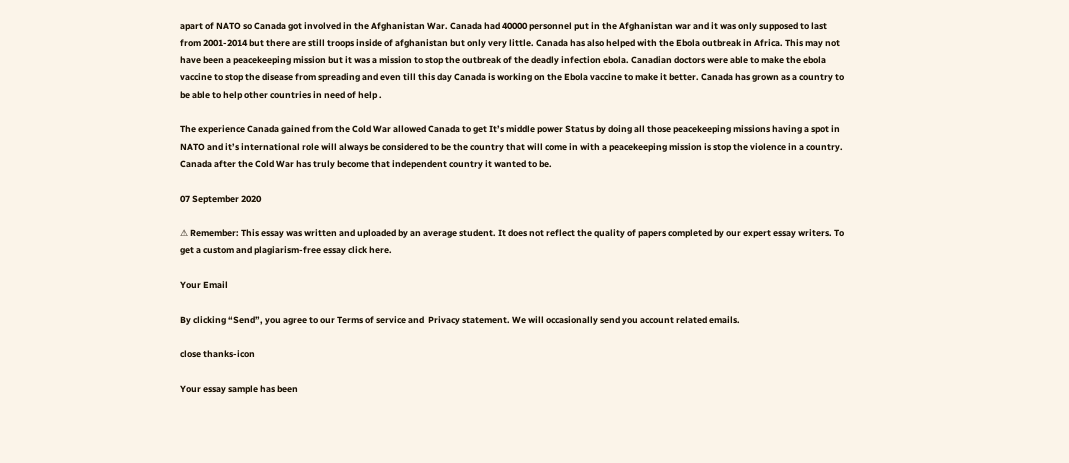apart of NATO so Canada got involved in the Afghanistan War. Canada had 40000 personnel put in the Afghanistan war and it was only supposed to last from 2001-2014 but there are still troops inside of afghanistan but only very little. Canada has also helped with the Ebola outbreak in Africa. This may not have been a peacekeeping mission but it was a mission to stop the outbreak of the deadly infection ebola. Canadian doctors were able to make the ebola vaccine to stop the disease from spreading and even till this day Canada is working on the Ebola vaccine to make it better. Canada has grown as a country to be able to help other countries in need of help .

The experience Canada gained from the Cold War allowed Canada to get It’s middle power Status by doing all those peacekeeping missions having a spot in NATO and it’s international role will always be considered to be the country that will come in with a peacekeeping mission is stop the violence in a country. Canada after the Cold War has truly become that independent country it wanted to be.

07 September 2020

⚠ Remember: This essay was written and uploaded by an average student. It does not reflect the quality of papers completed by our expert essay writers. To get a custom and plagiarism-free essay click here.

Your Email

By clicking “Send”, you agree to our Terms of service and  Privacy statement. We will occasionally send you account related emails.

close thanks-icon

Your essay sample has been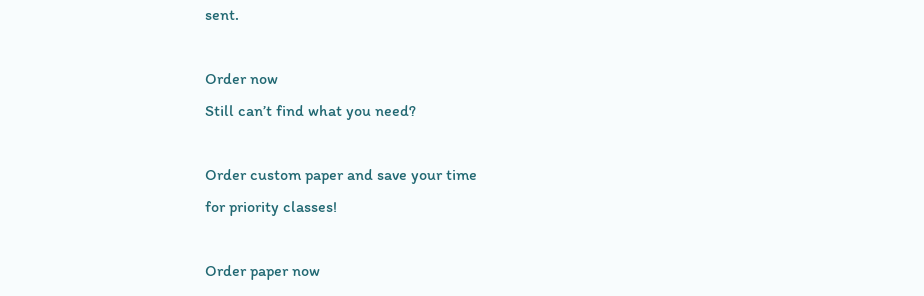sent.

Order now
Still can’t find what you need?

Order custom paper and save your time
for priority classes!

Order paper now